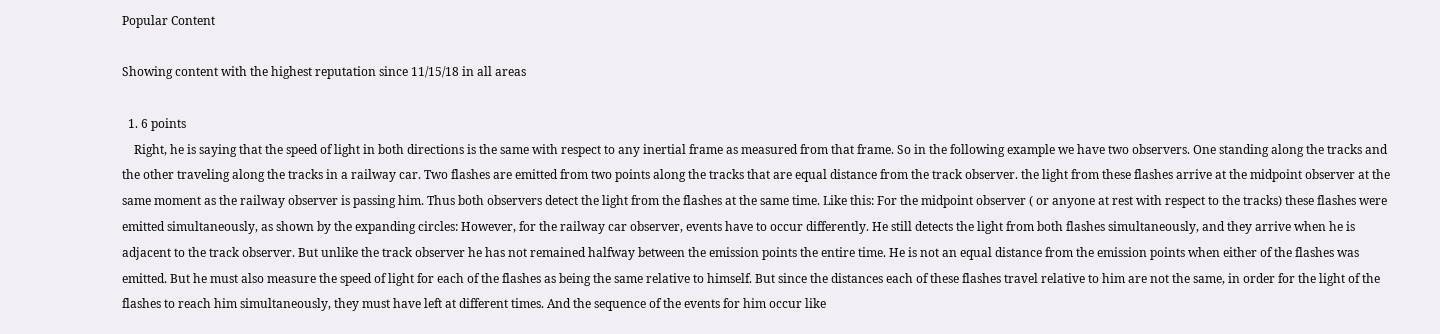Popular Content

Showing content with the highest reputation since 11/15/18 in all areas

  1. 6 points
    Right, he is saying that the speed of light in both directions is the same with respect to any inertial frame as measured from that frame. So in the following example we have two observers. One standing along the tracks and the other traveling along the tracks in a railway car. Two flashes are emitted from two points along the tracks that are equal distance from the track observer. the light from these flashes arrive at the midpoint observer at the same moment as the railway observer is passing him. Thus both observers detect the light from the flashes at the same time. Like this: For the midpoint observer ( or anyone at rest with respect to the tracks) these flashes were emitted simultaneously, as shown by the expanding circles: However, for the railway car observer, events have to occur differently. He still detects the light from both flashes simultaneously, and they arrive when he is adjacent to the track observer. But unlike the track observer he has not remained halfway between the emission points the entire time. He is not an equal distance from the emission points when either of the flashes was emitted. But he must also measure the speed of light for each of the flashes as being the same relative to himself. But since the distances each of these flashes travel relative to him are not the same, in order for the light of the flashes to reach him simultaneously, they must have left at different times. And the sequence of the events for him occur like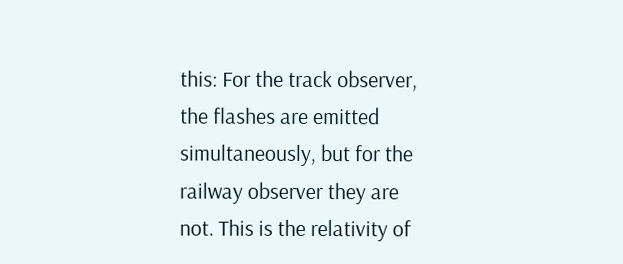this: For the track observer, the flashes are emitted simultaneously, but for the railway observer they are not. This is the relativity of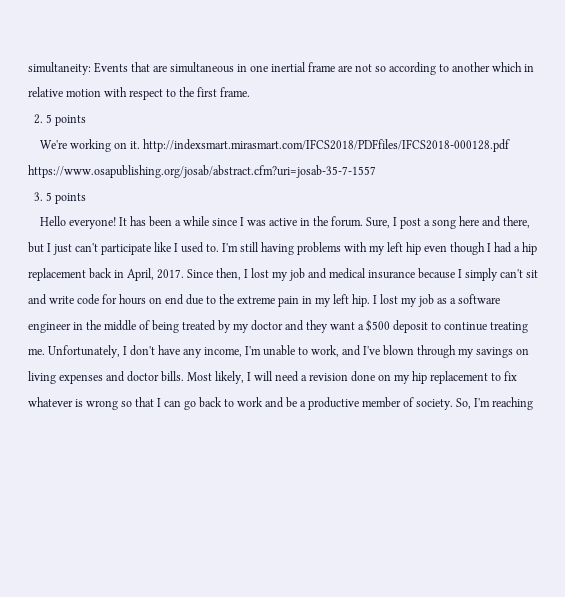simultaneity: Events that are simultaneous in one inertial frame are not so according to another which in relative motion with respect to the first frame.
  2. 5 points
    We're working on it. http://indexsmart.mirasmart.com/IFCS2018/PDFfiles/IFCS2018-000128.pdf https://www.osapublishing.org/josab/abstract.cfm?uri=josab-35-7-1557
  3. 5 points
    Hello everyone! It has been a while since I was active in the forum. Sure, I post a song here and there, but I just can't participate like I used to. I'm still having problems with my left hip even though I had a hip replacement back in April, 2017. Since then, I lost my job and medical insurance because I simply can't sit and write code for hours on end due to the extreme pain in my left hip. I lost my job as a software engineer in the middle of being treated by my doctor and they want a $500 deposit to continue treating me. Unfortunately, I don't have any income, I'm unable to work, and I've blown through my savings on living expenses and doctor bills. Most likely, I will need a revision done on my hip replacement to fix whatever is wrong so that I can go back to work and be a productive member of society. So, I'm reaching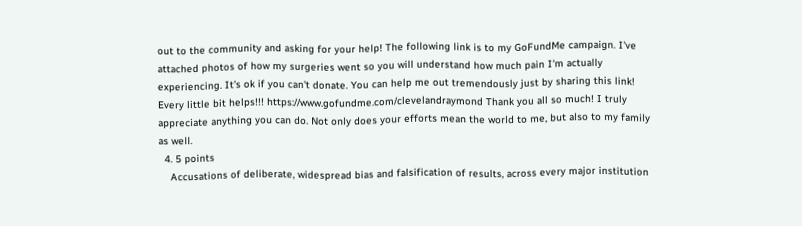out to the community and asking for your help! The following link is to my GoFundMe campaign. I've attached photos of how my surgeries went so you will understand how much pain I'm actually experiencing. It's ok if you can't donate. You can help me out tremendously just by sharing this link! Every little bit helps!!! https://www.gofundme.com/clevelandraymond Thank you all so much! I truly appreciate anything you can do. Not only does your efforts mean the world to me, but also to my family as well.
  4. 5 points
    Accusations of deliberate, widespread bias and falsification of results, across every major institution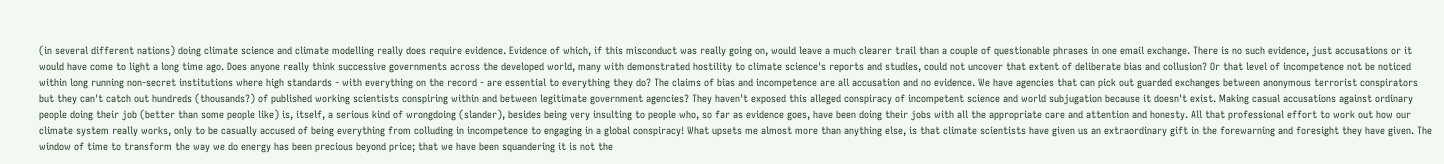(in several different nations) doing climate science and climate modelling really does require evidence. Evidence of which, if this misconduct was really going on, would leave a much clearer trail than a couple of questionable phrases in one email exchange. There is no such evidence, just accusations or it would have come to light a long time ago. Does anyone really think successive governments across the developed world, many with demonstrated hostility to climate science's reports and studies, could not uncover that extent of deliberate bias and collusion? Or that level of incompetence not be noticed within long running non-secret institutions where high standards - with everything on the record - are essential to everything they do? The claims of bias and incompetence are all accusation and no evidence. We have agencies that can pick out guarded exchanges between anonymous terrorist conspirators but they can't catch out hundreds (thousands?) of published working scientists conspiring within and between legitimate government agencies? They haven't exposed this alleged conspiracy of incompetent science and world subjugation because it doesn't exist. Making casual accusations against ordinary people doing their job (better than some people like) is, itself, a serious kind of wrongdoing (slander), besides being very insulting to people who, so far as evidence goes, have been doing their jobs with all the appropriate care and attention and honesty. All that professional effort to work out how our climate system really works, only to be casually accused of being everything from colluding in incompetence to engaging in a global conspiracy! What upsets me almost more than anything else, is that climate scientists have given us an extraordinary gift in the forewarning and foresight they have given. The window of time to transform the way we do energy has been precious beyond price; that we have been squandering it is not the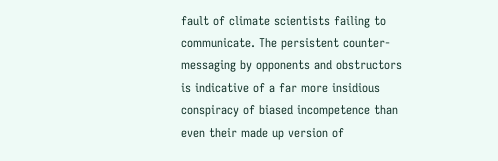fault of climate scientists failing to communicate. The persistent counter-messaging by opponents and obstructors is indicative of a far more insidious conspiracy of biased incompetence than even their made up version of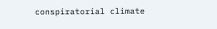conspiratorial climate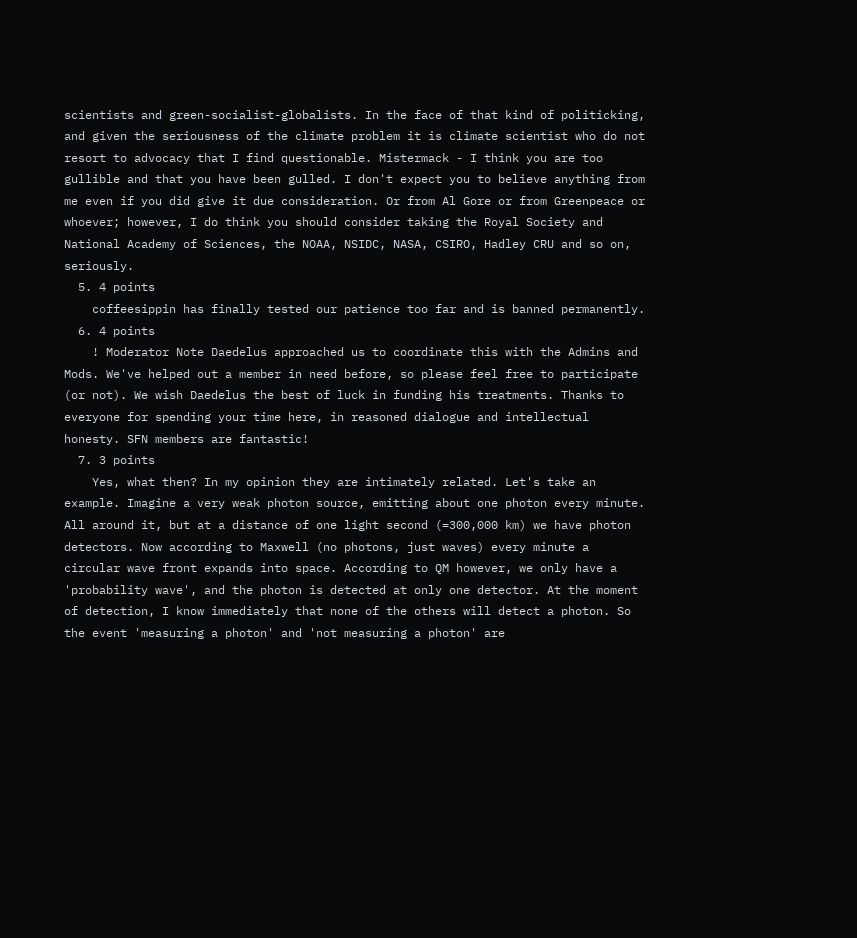scientists and green-socialist-globalists. In the face of that kind of politicking, and given the seriousness of the climate problem it is climate scientist who do not resort to advocacy that I find questionable. Mistermack - I think you are too gullible and that you have been gulled. I don't expect you to believe anything from me even if you did give it due consideration. Or from Al Gore or from Greenpeace or whoever; however, I do think you should consider taking the Royal Society and National Academy of Sciences, the NOAA, NSIDC, NASA, CSIRO, Hadley CRU and so on, seriously.
  5. 4 points
    coffeesippin has finally tested our patience too far and is banned permanently.
  6. 4 points
    ! Moderator Note Daedelus approached us to coordinate this with the Admins and Mods. We've helped out a member in need before, so please feel free to participate (or not). We wish Daedelus the best of luck in funding his treatments. Thanks to everyone for spending your time here, in reasoned dialogue and intellectual honesty. SFN members are fantastic!
  7. 3 points
    Yes, what then? In my opinion they are intimately related. Let's take an example. Imagine a very weak photon source, emitting about one photon every minute. All around it, but at a distance of one light second (=300,000 km) we have photon detectors. Now according to Maxwell (no photons, just waves) every minute a circular wave front expands into space. According to QM however, we only have a 'probability wave', and the photon is detected at only one detector. At the moment of detection, I know immediately that none of the others will detect a photon. So the event 'measuring a photon' and 'not measuring a photon' are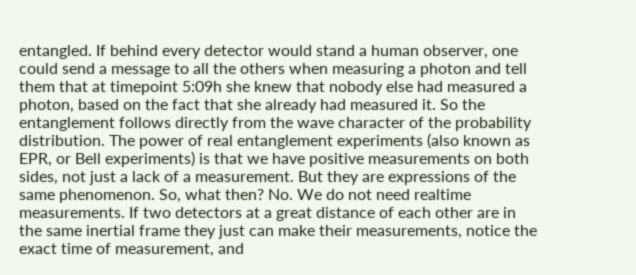entangled. If behind every detector would stand a human observer, one could send a message to all the others when measuring a photon and tell them that at timepoint 5:09h she knew that nobody else had measured a photon, based on the fact that she already had measured it. So the entanglement follows directly from the wave character of the probability distribution. The power of real entanglement experiments (also known as EPR, or Bell experiments) is that we have positive measurements on both sides, not just a lack of a measurement. But they are expressions of the same phenomenon. So, what then? No. We do not need realtime measurements. If two detectors at a great distance of each other are in the same inertial frame they just can make their measurements, notice the exact time of measurement, and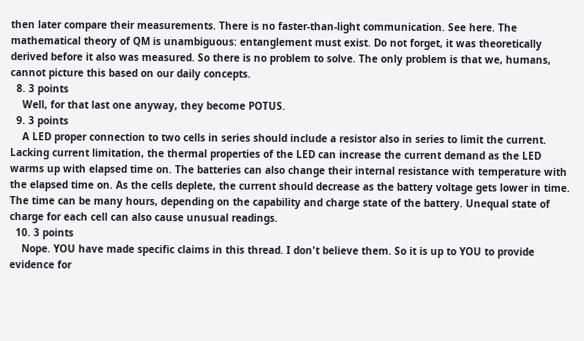then later compare their measurements. There is no faster-than-light communication. See here. The mathematical theory of QM is unambiguous: entanglement must exist. Do not forget, it was theoretically derived before it also was measured. So there is no problem to solve. The only problem is that we, humans, cannot picture this based on our daily concepts.
  8. 3 points
    Well, for that last one anyway, they become POTUS.
  9. 3 points
    A LED proper connection to two cells in series should include a resistor also in series to limit the current. Lacking current limitation, the thermal properties of the LED can increase the current demand as the LED warms up with elapsed time on. The batteries can also change their internal resistance with temperature with the elapsed time on. As the cells deplete, the current should decrease as the battery voltage gets lower in time. The time can be many hours, depending on the capability and charge state of the battery. Unequal state of charge for each cell can also cause unusual readings.
  10. 3 points
    Nope. YOU have made specific claims in this thread. I don't believe them. So it is up to YOU to provide evidence for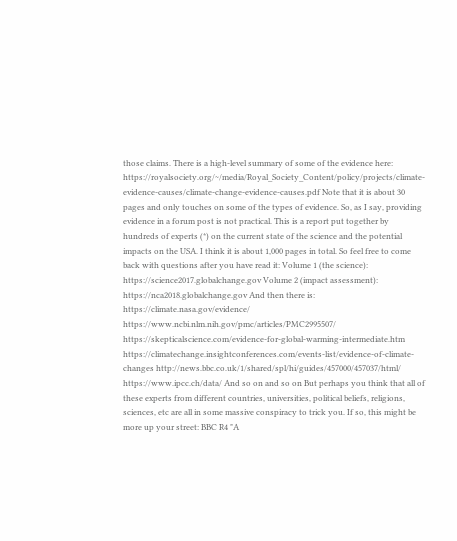those claims. There is a high-level summary of some of the evidence here: https://royalsociety.org/~/media/Royal_Society_Content/policy/projects/climate-evidence-causes/climate-change-evidence-causes.pdf Note that it is about 30 pages and only touches on some of the types of evidence. So, as I say, providing evidence in a forum post is not practical. This is a report put together by hundreds of experts (*) on the current state of the science and the potential impacts on the USA. I think it is about 1,000 pages in total. So feel free to come back with questions after you have read it: Volume 1 (the science): https://science2017.globalchange.gov Volume 2 (impact assessment): https://nca2018.globalchange.gov And then there is: https://climate.nasa.gov/evidence/ https://www.ncbi.nlm.nih.gov/pmc/articles/PMC2995507/ https://skepticalscience.com/evidence-for-global-warming-intermediate.htm https://climatechange.insightconferences.com/events-list/evidence-of-climate-changes http://news.bbc.co.uk/1/shared/spl/hi/guides/457000/457037/html/ https://www.ipcc.ch/data/ And so on and so on But perhaps you think that all of these experts from different countries, universities, political beliefs, religions, sciences, etc are all in some massive conspiracy to trick you. If so, this might be more up your street: BBC R4 "A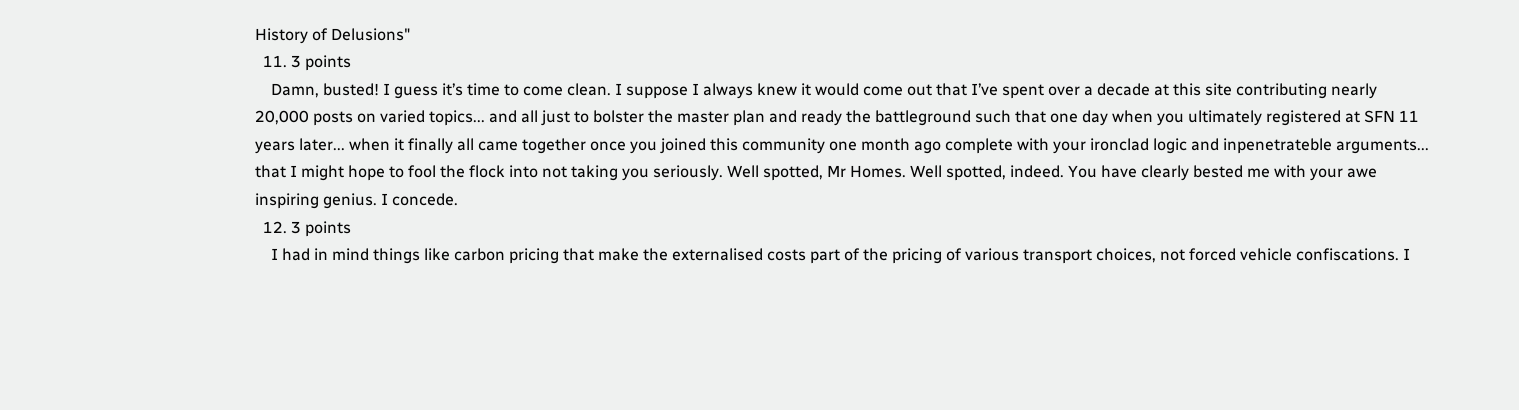History of Delusions"
  11. 3 points
    Damn, busted! I guess it’s time to come clean. I suppose I always knew it would come out that I’ve spent over a decade at this site contributing nearly 20,000 posts on varied topics... and all just to bolster the master plan and ready the battleground such that one day when you ultimately registered at SFN 11 years later... when it finally all came together once you joined this community one month ago complete with your ironclad logic and inpenetrateble arguments... that I might hope to fool the flock into not taking you seriously. Well spotted, Mr Homes. Well spotted, indeed. You have clearly bested me with your awe inspiring genius. I concede.
  12. 3 points
    I had in mind things like carbon pricing that make the externalised costs part of the pricing of various transport choices, not forced vehicle confiscations. I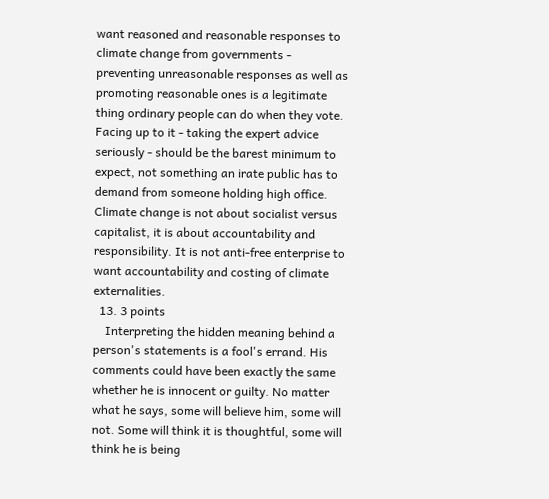want reasoned and reasonable responses to climate change from governments - preventing unreasonable responses as well as promoting reasonable ones is a legitimate thing ordinary people can do when they vote. Facing up to it - taking the expert advice seriously - should be the barest minimum to expect, not something an irate public has to demand from someone holding high office. Climate change is not about socialist versus capitalist, it is about accountability and responsibility. It is not anti-free enterprise to want accountability and costing of climate externalities.
  13. 3 points
    Interpreting the hidden meaning behind a person's statements is a fool's errand. His comments could have been exactly the same whether he is innocent or guilty. No matter what he says, some will believe him, some will not. Some will think it is thoughtful, some will think he is being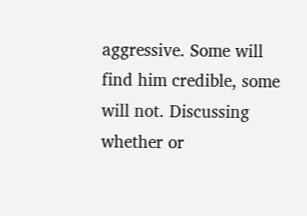aggressive. Some will find him credible, some will not. Discussing whether or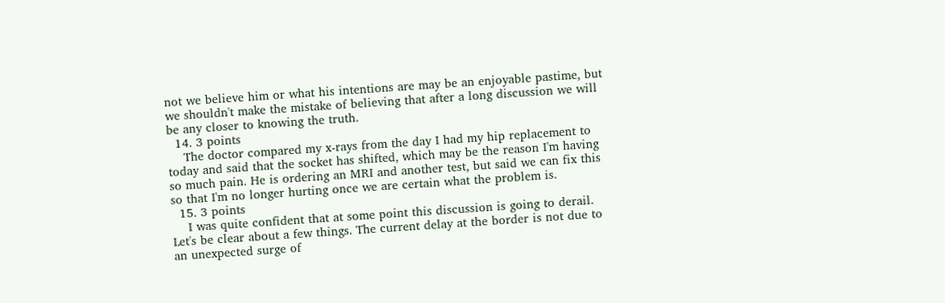not we believe him or what his intentions are may be an enjoyable pastime, but we shouldn't make the mistake of believing that after a long discussion we will be any closer to knowing the truth.
  14. 3 points
    The doctor compared my x-rays from the day I had my hip replacement to today and said that the socket has shifted, which may be the reason I'm having so much pain. He is ordering an MRI and another test, but said we can fix this so that I'm no longer hurting once we are certain what the problem is.
  15. 3 points
    I was quite confident that at some point this discussion is going to derail. Let's be clear about a few things. The current delay at the border is not due to an unexpected surge of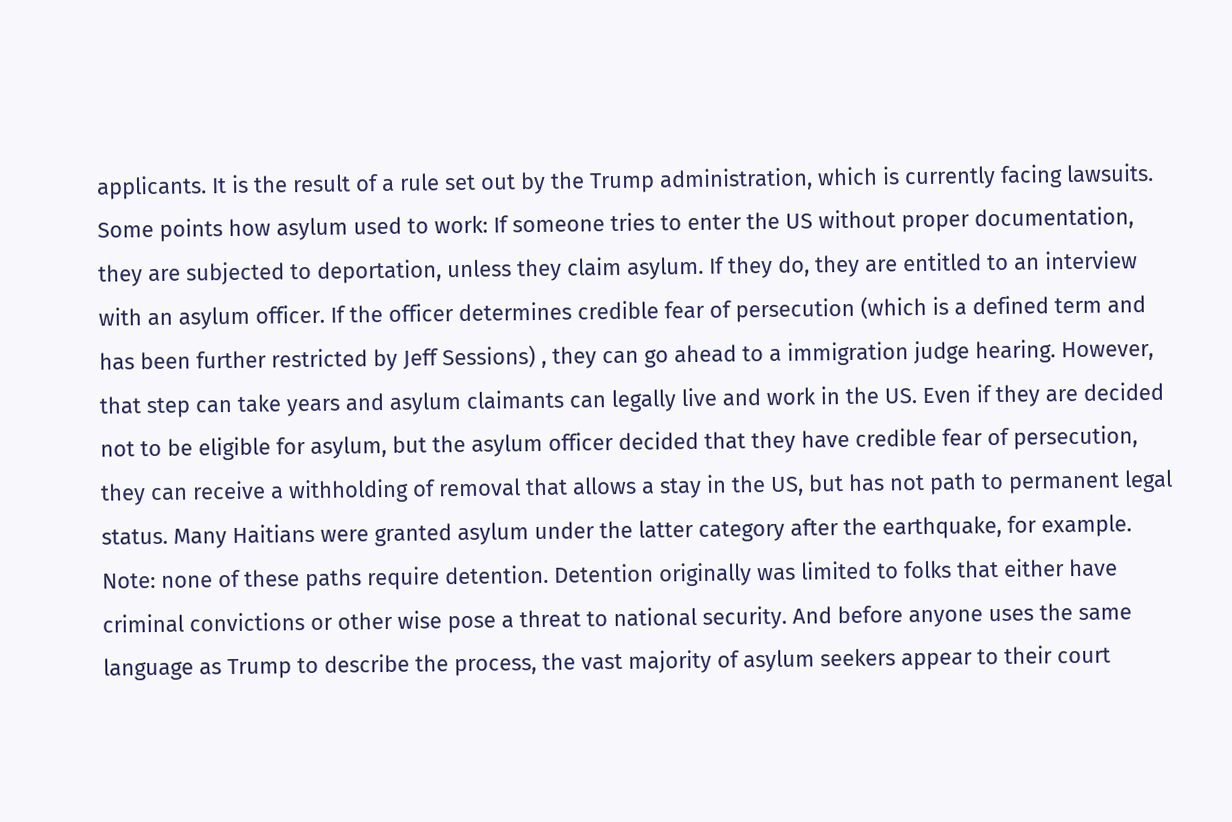applicants. It is the result of a rule set out by the Trump administration, which is currently facing lawsuits. Some points how asylum used to work: If someone tries to enter the US without proper documentation, they are subjected to deportation, unless they claim asylum. If they do, they are entitled to an interview with an asylum officer. If the officer determines credible fear of persecution (which is a defined term and has been further restricted by Jeff Sessions) , they can go ahead to a immigration judge hearing. However, that step can take years and asylum claimants can legally live and work in the US. Even if they are decided not to be eligible for asylum, but the asylum officer decided that they have credible fear of persecution, they can receive a withholding of removal that allows a stay in the US, but has not path to permanent legal status. Many Haitians were granted asylum under the latter category after the earthquake, for example. Note: none of these paths require detention. Detention originally was limited to folks that either have criminal convictions or other wise pose a threat to national security. And before anyone uses the same language as Trump to describe the process, the vast majority of asylum seekers appear to their court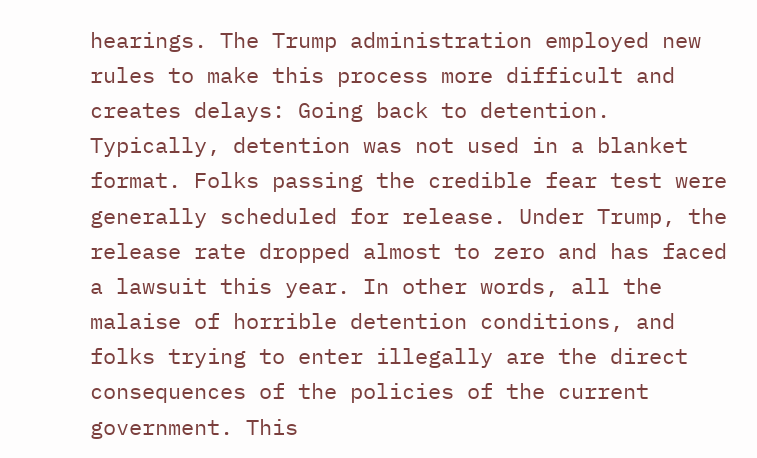hearings. The Trump administration employed new rules to make this process more difficult and creates delays: Going back to detention. Typically, detention was not used in a blanket format. Folks passing the credible fear test were generally scheduled for release. Under Trump, the release rate dropped almost to zero and has faced a lawsuit this year. In other words, all the malaise of horrible detention conditions, and folks trying to enter illegally are the direct consequences of the policies of the current government. This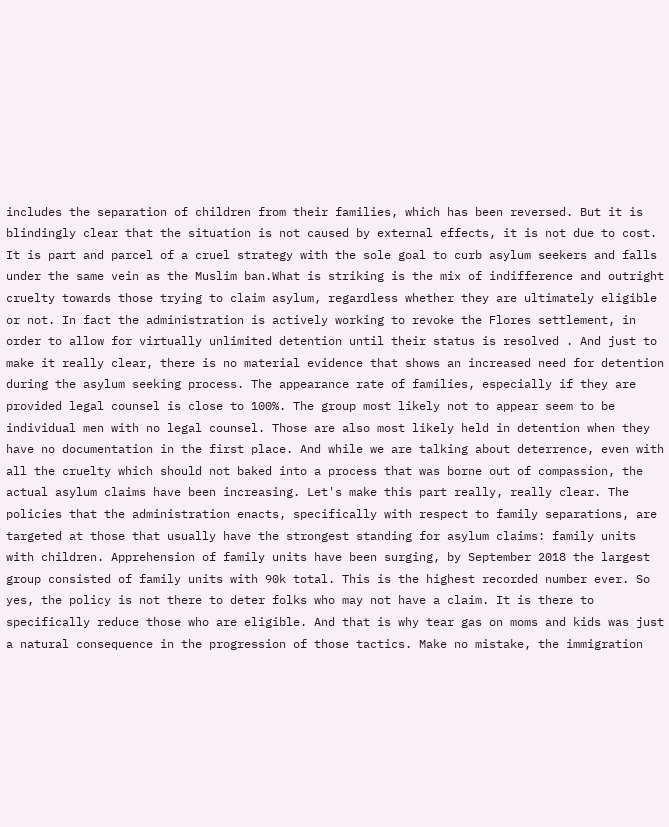includes the separation of children from their families, which has been reversed. But it is blindingly clear that the situation is not caused by external effects, it is not due to cost. It is part and parcel of a cruel strategy with the sole goal to curb asylum seekers and falls under the same vein as the Muslim ban.What is striking is the mix of indifference and outright cruelty towards those trying to claim asylum, regardless whether they are ultimately eligible or not. In fact the administration is actively working to revoke the Flores settlement, in order to allow for virtually unlimited detention until their status is resolved . And just to make it really clear, there is no material evidence that shows an increased need for detention during the asylum seeking process. The appearance rate of families, especially if they are provided legal counsel is close to 100%. The group most likely not to appear seem to be individual men with no legal counsel. Those are also most likely held in detention when they have no documentation in the first place. And while we are talking about deterrence, even with all the cruelty which should not baked into a process that was borne out of compassion, the actual asylum claims have been increasing. Let's make this part really, really clear. The policies that the administration enacts, specifically with respect to family separations, are targeted at those that usually have the strongest standing for asylum claims: family units with children. Apprehension of family units have been surging, by September 2018 the largest group consisted of family units with 90k total. This is the highest recorded number ever. So yes, the policy is not there to deter folks who may not have a claim. It is there to specifically reduce those who are eligible. And that is why tear gas on moms and kids was just a natural consequence in the progression of those tactics. Make no mistake, the immigration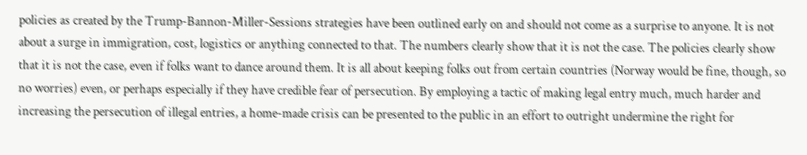policies as created by the Trump-Bannon-Miller-Sessions strategies have been outlined early on and should not come as a surprise to anyone. It is not about a surge in immigration, cost, logistics or anything connected to that. The numbers clearly show that it is not the case. The policies clearly show that it is not the case, even if folks want to dance around them. It is all about keeping folks out from certain countries (Norway would be fine, though, so no worries) even, or perhaps especially if they have credible fear of persecution. By employing a tactic of making legal entry much, much harder and increasing the persecution of illegal entries, a home-made crisis can be presented to the public in an effort to outright undermine the right for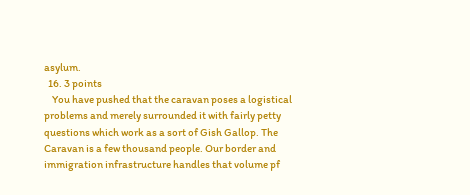asylum.
  16. 3 points
    You have pushed that the caravan poses a logistical problems and merely surrounded it with fairly petty questions which work as a sort of Gish Gallop. The Caravan is a few thousand people. Our border and immigration infrastructure handles that volume pf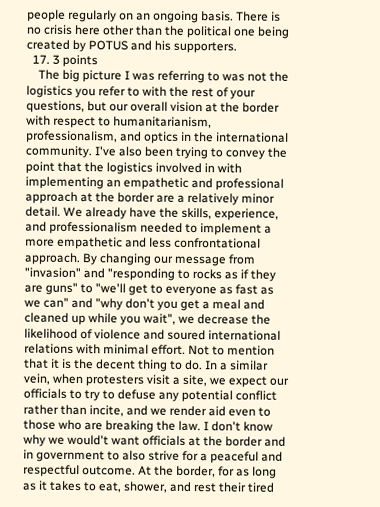people regularly on an ongoing basis. There is no crisis here other than the political one being created by POTUS and his supporters.
  17. 3 points
    The big picture I was referring to was not the logistics you refer to with the rest of your questions, but our overall vision at the border with respect to humanitarianism, professionalism, and optics in the international community. I've also been trying to convey the point that the logistics involved in with implementing an empathetic and professional approach at the border are a relatively minor detail. We already have the skills, experience, and professionalism needed to implement a more empathetic and less confrontational approach. By changing our message from "invasion" and "responding to rocks as if they are guns" to "we'll get to everyone as fast as we can" and "why don't you get a meal and cleaned up while you wait", we decrease the likelihood of violence and soured international relations with minimal effort. Not to mention that it is the decent thing to do. In a similar vein, when protesters visit a site, we expect our officials to try to defuse any potential conflict rather than incite, and we render aid even to those who are breaking the law. I don't know why we would't want officials at the border and in government to also strive for a peaceful and respectful outcome. At the border, for as long as it takes to eat, shower, and rest their tired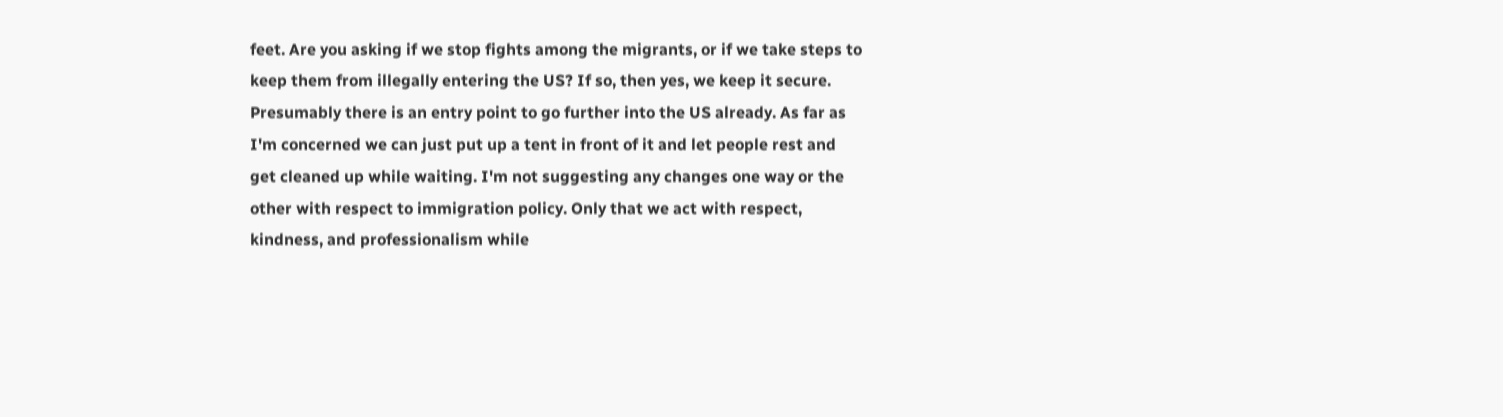feet. Are you asking if we stop fights among the migrants, or if we take steps to keep them from illegally entering the US? If so, then yes, we keep it secure. Presumably there is an entry point to go further into the US already. As far as I'm concerned we can just put up a tent in front of it and let people rest and get cleaned up while waiting. I'm not suggesting any changes one way or the other with respect to immigration policy. Only that we act with respect, kindness, and professionalism while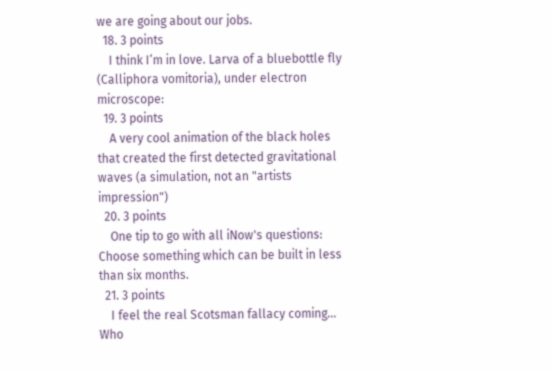we are going about our jobs.
  18. 3 points
    I think I’m in love. Larva of a bluebottle fly (Calliphora vomitoria), under electron microscope:
  19. 3 points
    A very cool animation of the black holes that created the first detected gravitational waves (a simulation, not an "artists impression")
  20. 3 points
    One tip to go with all iNow's questions: Choose something which can be built in less than six months.
  21. 3 points
    I feel the real Scotsman fallacy coming... Who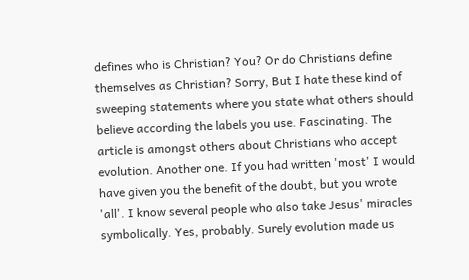defines who is Christian? You? Or do Christians define themselves as Christian? Sorry, But I hate these kind of sweeping statements where you state what others should believe according the labels you use. Fascinating. The article is amongst others about Christians who accept evolution. Another one. If you had written 'most' I would have given you the benefit of the doubt, but you wrote 'all'. I know several people who also take Jesus' miracles symbolically. Yes, probably. Surely evolution made us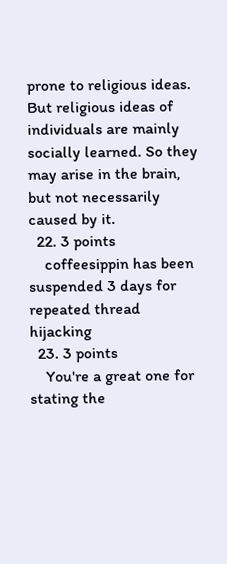prone to religious ideas. But religious ideas of individuals are mainly socially learned. So they may arise in the brain, but not necessarily caused by it.
  22. 3 points
    coffeesippin has been suspended 3 days for repeated thread hijacking
  23. 3 points
    You're a great one for stating the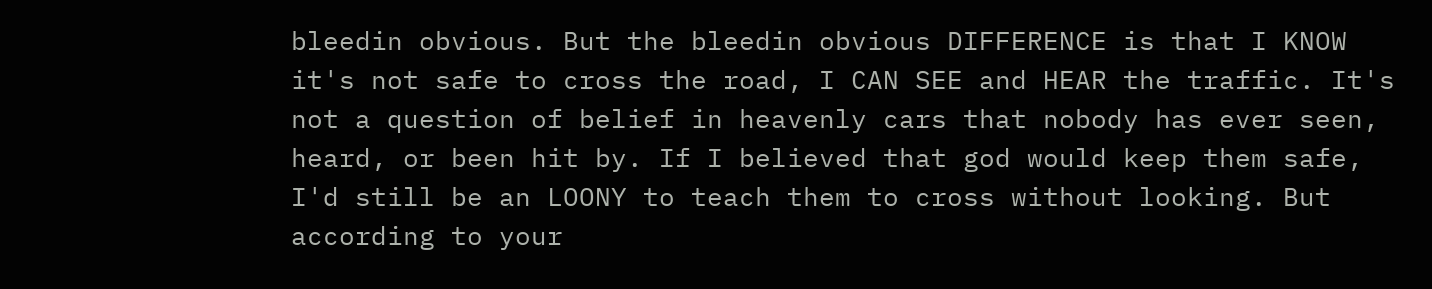bleedin obvious. But the bleedin obvious DIFFERENCE is that I KNOW it's not safe to cross the road, I CAN SEE and HEAR the traffic. It's not a question of belief in heavenly cars that nobody has ever seen, heard, or been hit by. If I believed that god would keep them safe, I'd still be an LOONY to teach them to cross without looking. But according to your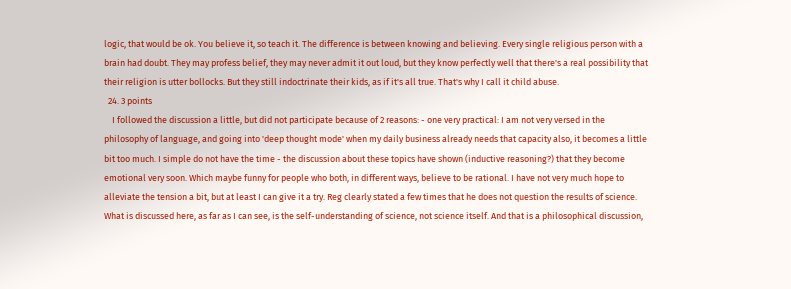logic, that would be ok. You believe it, so teach it. The difference is between knowing and believing. Every single religious person with a brain had doubt. They may profess belief, they may never admit it out loud, but they know perfectly well that there's a real possibility that their religion is utter bollocks. But they still indoctrinate their kids, as if it's all true. That's why I call it child abuse.
  24. 3 points
    I followed the discussion a little, but did not participate because of 2 reasons: - one very practical: I am not very versed in the philosophy of language, and going into 'deep thought mode' when my daily business already needs that capacity also, it becomes a little bit too much. I simple do not have the time - the discussion about these topics have shown (inductive reasoning?) that they become emotional very soon. Which maybe funny for people who both, in different ways, believe to be rational. I have not very much hope to alleviate the tension a bit, but at least I can give it a try. Reg clearly stated a few times that he does not question the results of science. What is discussed here, as far as I can see, is the self-understanding of science, not science itself. And that is a philosophical discussion,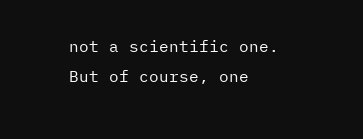not a scientific one. But of course, one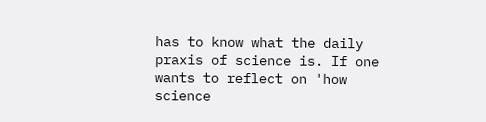has to know what the daily praxis of science is. If one wants to reflect on 'how science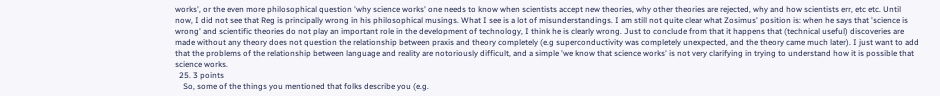works', or the even more philosophical question 'why science works' one needs to know when scientists accept new theories, why other theories are rejected, why and how scientists err, etc etc. Until now, I did not see that Reg is principally wrong in his philosophical musings. What I see is a lot of misunderstandings. I am still not quite clear what Zosimus' position is: when he says that 'science is wrong' and scientific theories do not play an important role in the development of technology, I think he is clearly wrong. Just to conclude from that it happens that (technical useful) discoveries are made without any theory does not question the relationship between praxis and theory completely (e.g superconductivity was completely unexpected, and the theory came much later). I just want to add that the problems of the relationship between language and reality are notoriously difficult, and a simple 'we know that science works' is not very clarifying in trying to understand how it is possible that science works.
  25. 3 points
    So, some of the things you mentioned that folks describe you (e.g.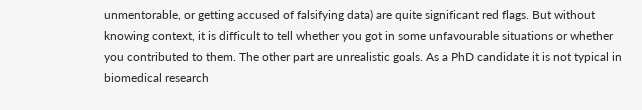unmentorable, or getting accused of falsifying data) are quite significant red flags. But without knowing context, it is difficult to tell whether you got in some unfavourable situations or whether you contributed to them. The other part are unrealistic goals. As a PhD candidate it is not typical in biomedical research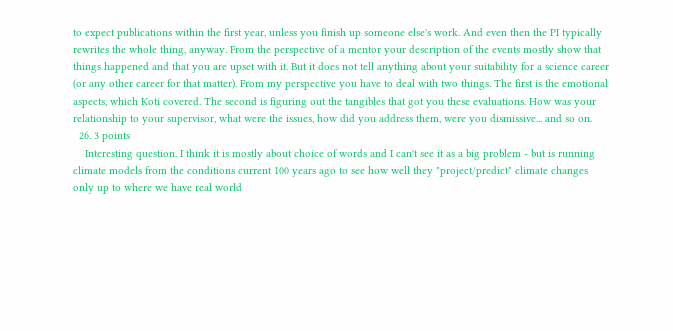to expect publications within the first year, unless you finish up someone else's work. And even then the PI typically rewrites the whole thing, anyway. From the perspective of a mentor your description of the events mostly show that things happened and that you are upset with it. But it does not tell anything about your suitability for a science career (or any other career for that matter). From my perspective you have to deal with two things. The first is the emotional aspects, which Koti covered. The second is figuring out the tangibles that got you these evaluations. How was your relationship to your supervisor, what were the issues, how did you address them, were you dismissive... and so on.
  26. 3 points
    Interesting question. I think it is mostly about choice of words and I can't see it as a big problem - but is running climate models from the conditions current 100 years ago to see how well they "project/predict" climate changes only up to where we have real world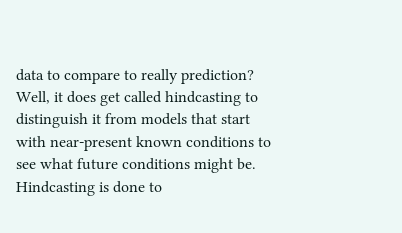data to compare to really prediction? Well, it does get called hindcasting to distinguish it from models that start with near-present known conditions to see what future conditions might be. Hindcasting is done to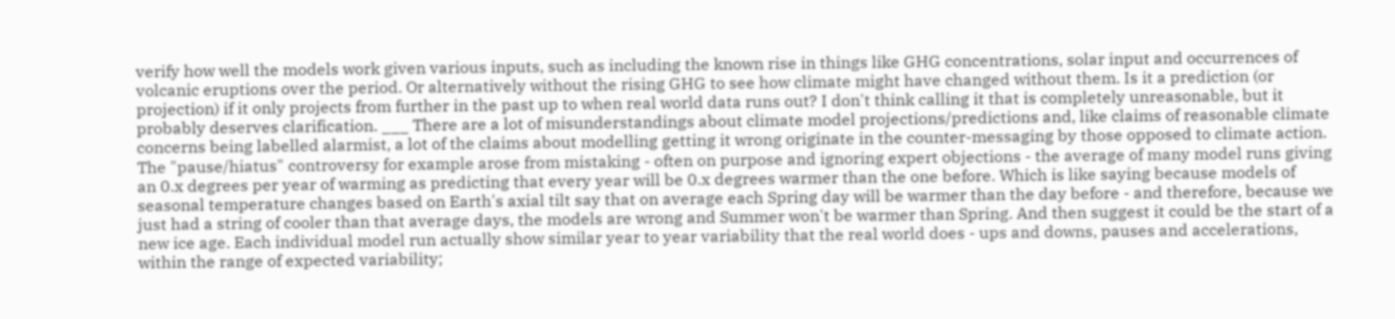verify how well the models work given various inputs, such as including the known rise in things like GHG concentrations, solar input and occurrences of volcanic eruptions over the period. Or alternatively without the rising GHG to see how climate might have changed without them. Is it a prediction (or projection) if it only projects from further in the past up to when real world data runs out? I don't think calling it that is completely unreasonable, but it probably deserves clarification. ___ There are a lot of misunderstandings about climate model projections/predictions and, like claims of reasonable climate concerns being labelled alarmist, a lot of the claims about modelling getting it wrong originate in the counter-messaging by those opposed to climate action. The "pause/hiatus" controversy for example arose from mistaking - often on purpose and ignoring expert objections - the average of many model runs giving an 0.x degrees per year of warming as predicting that every year will be 0.x degrees warmer than the one before. Which is like saying because models of seasonal temperature changes based on Earth's axial tilt say that on average each Spring day will be warmer than the day before - and therefore, because we just had a string of cooler than that average days, the models are wrong and Summer won't be warmer than Spring. And then suggest it could be the start of a new ice age. Each individual model run actually show similar year to year variability that the real world does - ups and downs, pauses and accelerations, within the range of expected variability;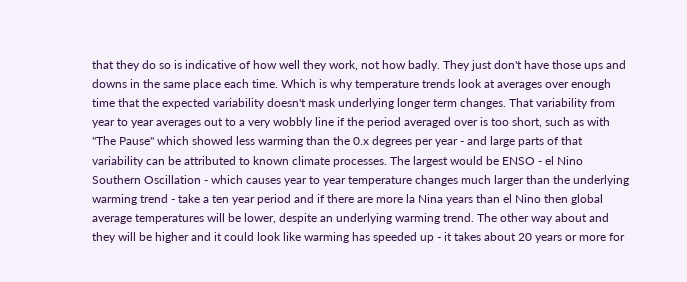that they do so is indicative of how well they work, not how badly. They just don't have those ups and downs in the same place each time. Which is why temperature trends look at averages over enough time that the expected variability doesn't mask underlying longer term changes. That variability from year to year averages out to a very wobbly line if the period averaged over is too short, such as with "The Pause" which showed less warming than the 0.x degrees per year - and large parts of that variability can be attributed to known climate processes. The largest would be ENSO - el Nino Southern Oscillation - which causes year to year temperature changes much larger than the underlying warming trend - take a ten year period and if there are more la Nina years than el Nino then global average temperatures will be lower, despite an underlying warming trend. The other way about and they will be higher and it could look like warming has speeded up - it takes about 20 years or more for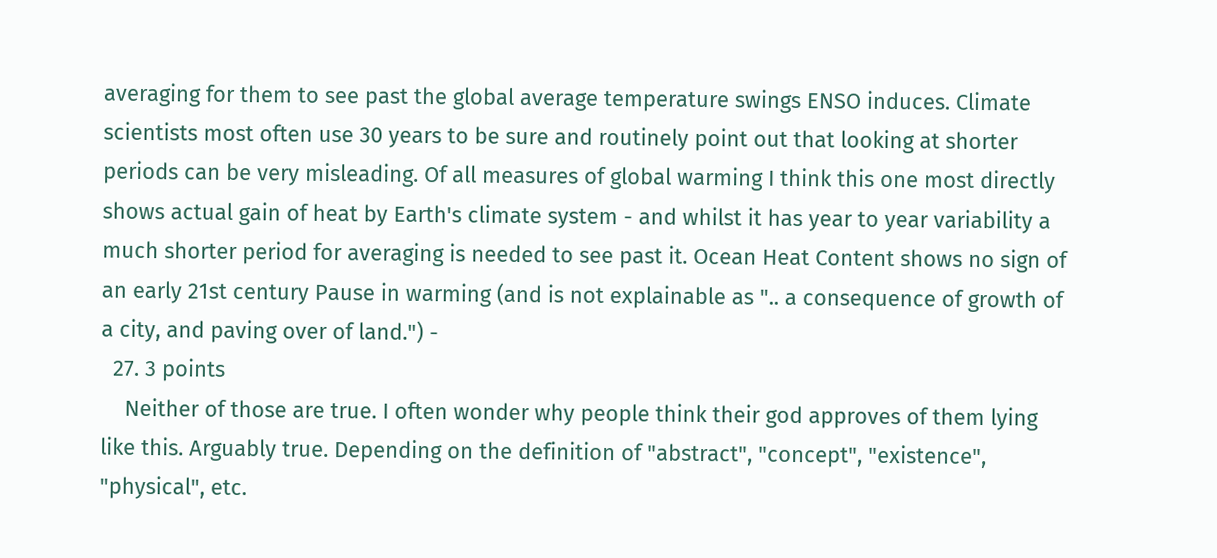averaging for them to see past the global average temperature swings ENSO induces. Climate scientists most often use 30 years to be sure and routinely point out that looking at shorter periods can be very misleading. Of all measures of global warming I think this one most directly shows actual gain of heat by Earth's climate system - and whilst it has year to year variability a much shorter period for averaging is needed to see past it. Ocean Heat Content shows no sign of an early 21st century Pause in warming (and is not explainable as ".. a consequence of growth of a city, and paving over of land.") -
  27. 3 points
    Neither of those are true. I often wonder why people think their god approves of them lying like this. Arguably true. Depending on the definition of "abstract", "concept", "existence", "physical", etc.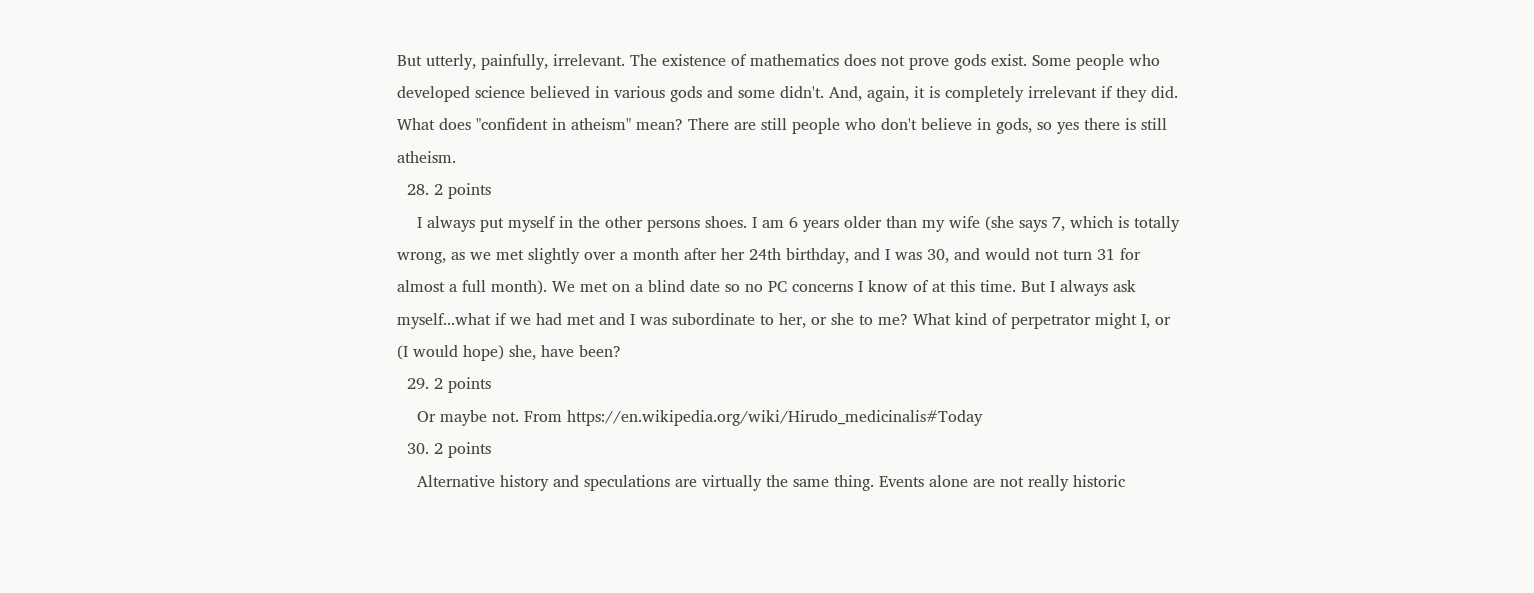But utterly, painfully, irrelevant. The existence of mathematics does not prove gods exist. Some people who developed science believed in various gods and some didn't. And, again, it is completely irrelevant if they did. What does "confident in atheism" mean? There are still people who don't believe in gods, so yes there is still atheism.
  28. 2 points
    I always put myself in the other persons shoes. I am 6 years older than my wife (she says 7, which is totally wrong, as we met slightly over a month after her 24th birthday, and I was 30, and would not turn 31 for almost a full month). We met on a blind date so no PC concerns I know of at this time. But I always ask myself...what if we had met and I was subordinate to her, or she to me? What kind of perpetrator might I, or (I would hope) she, have been?
  29. 2 points
    Or maybe not. From https://en.wikipedia.org/wiki/Hirudo_medicinalis#Today
  30. 2 points
    Alternative history and speculations are virtually the same thing. Events alone are not really historic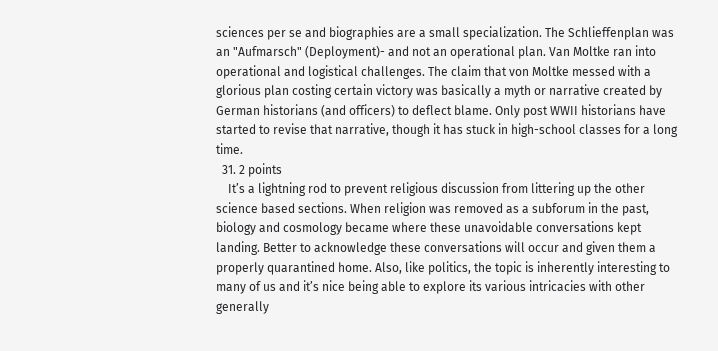sciences per se and biographies are a small specialization. The Schlieffenplan was an "Aufmarsch" (Deployment)- and not an operational plan. Van Moltke ran into operational and logistical challenges. The claim that von Moltke messed with a glorious plan costing certain victory was basically a myth or narrative created by German historians (and officers) to deflect blame. Only post WWII historians have started to revise that narrative, though it has stuck in high-school classes for a long time.
  31. 2 points
    It’s a lightning rod to prevent religious discussion from littering up the other science based sections. When religion was removed as a subforum in the past, biology and cosmology became where these unavoidable conversations kept landing. Better to acknowledge these conversations will occur and given them a properly quarantined home. Also, like politics, the topic is inherently interesting to many of us and it’s nice being able to explore its various intricacies with other generally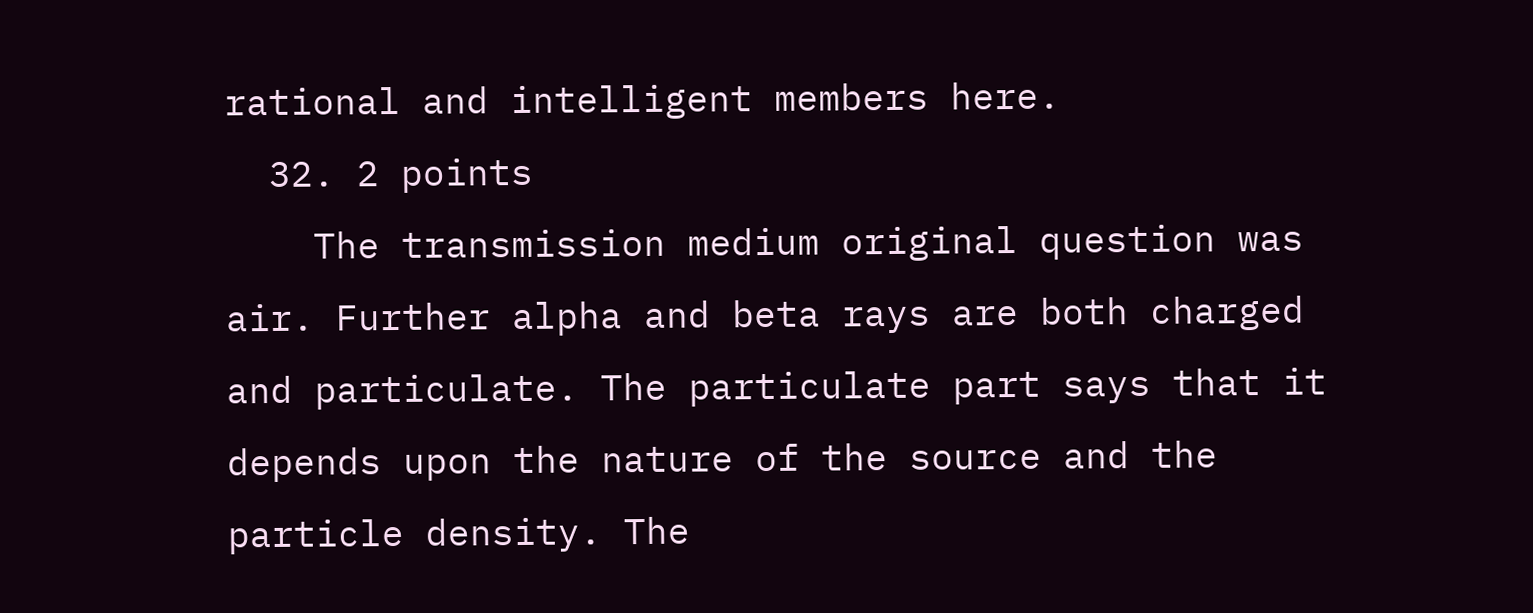rational and intelligent members here.
  32. 2 points
    The transmission medium original question was air. Further alpha and beta rays are both charged and particulate. The particulate part says that it depends upon the nature of the source and the particle density. The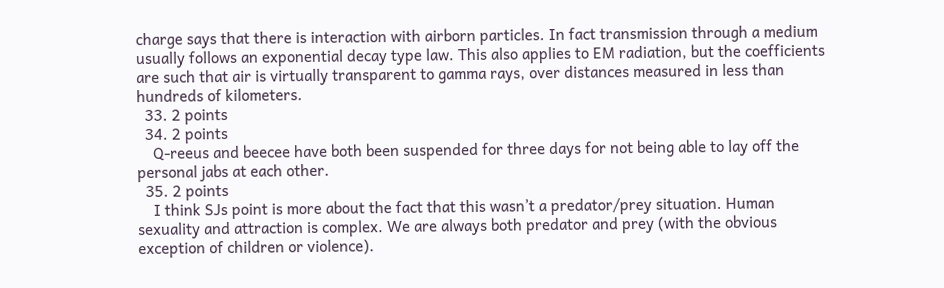charge says that there is interaction with airborn particles. In fact transmission through a medium usually follows an exponential decay type law. This also applies to EM radiation, but the coefficients are such that air is virtually transparent to gamma rays, over distances measured in less than hundreds of kilometers.
  33. 2 points
  34. 2 points
    Q-reeus and beecee have both been suspended for three days for not being able to lay off the personal jabs at each other.
  35. 2 points
    I think SJs point is more about the fact that this wasn’t a predator/prey situation. Human sexuality and attraction is complex. We are always both predator and prey (with the obvious exception of children or violence).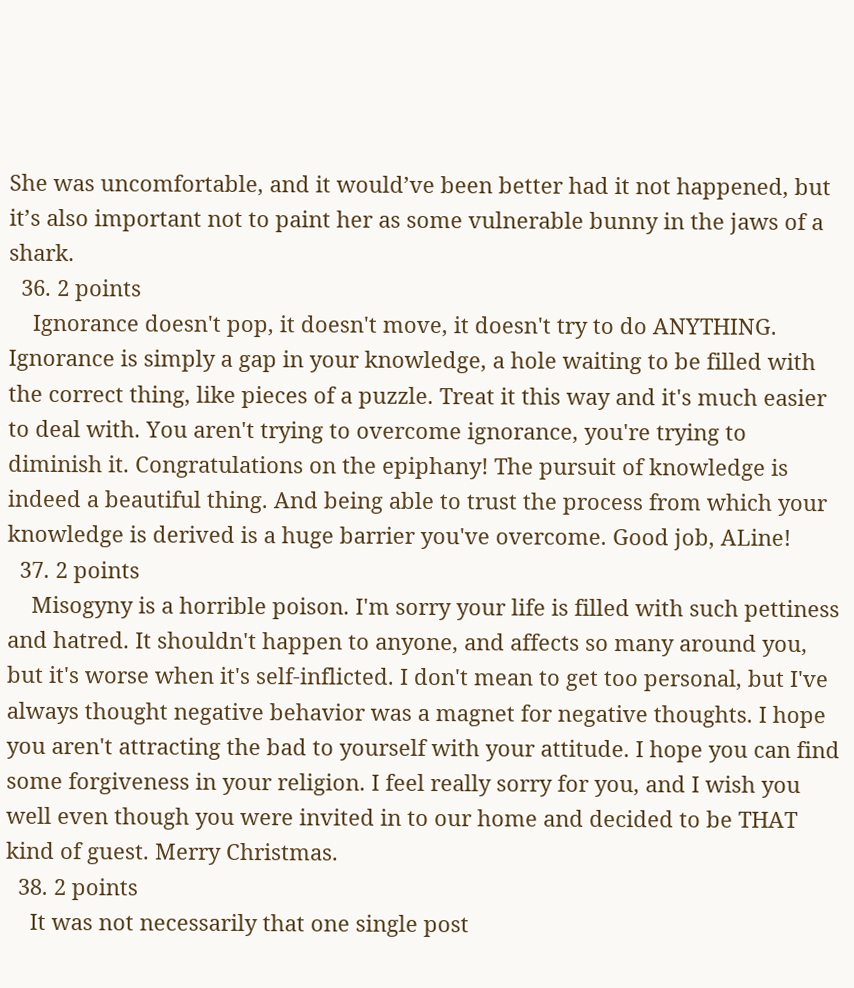She was uncomfortable, and it would’ve been better had it not happened, but it’s also important not to paint her as some vulnerable bunny in the jaws of a shark.
  36. 2 points
    Ignorance doesn't pop, it doesn't move, it doesn't try to do ANYTHING. Ignorance is simply a gap in your knowledge, a hole waiting to be filled with the correct thing, like pieces of a puzzle. Treat it this way and it's much easier to deal with. You aren't trying to overcome ignorance, you're trying to diminish it. Congratulations on the epiphany! The pursuit of knowledge is indeed a beautiful thing. And being able to trust the process from which your knowledge is derived is a huge barrier you've overcome. Good job, ALine!
  37. 2 points
    Misogyny is a horrible poison. I'm sorry your life is filled with such pettiness and hatred. It shouldn't happen to anyone, and affects so many around you, but it's worse when it's self-inflicted. I don't mean to get too personal, but I've always thought negative behavior was a magnet for negative thoughts. I hope you aren't attracting the bad to yourself with your attitude. I hope you can find some forgiveness in your religion. I feel really sorry for you, and I wish you well even though you were invited in to our home and decided to be THAT kind of guest. Merry Christmas.
  38. 2 points
    It was not necessarily that one single post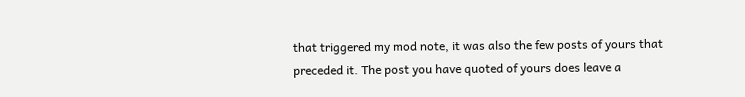that triggered my mod note, it was also the few posts of yours that preceded it. The post you have quoted of yours does leave a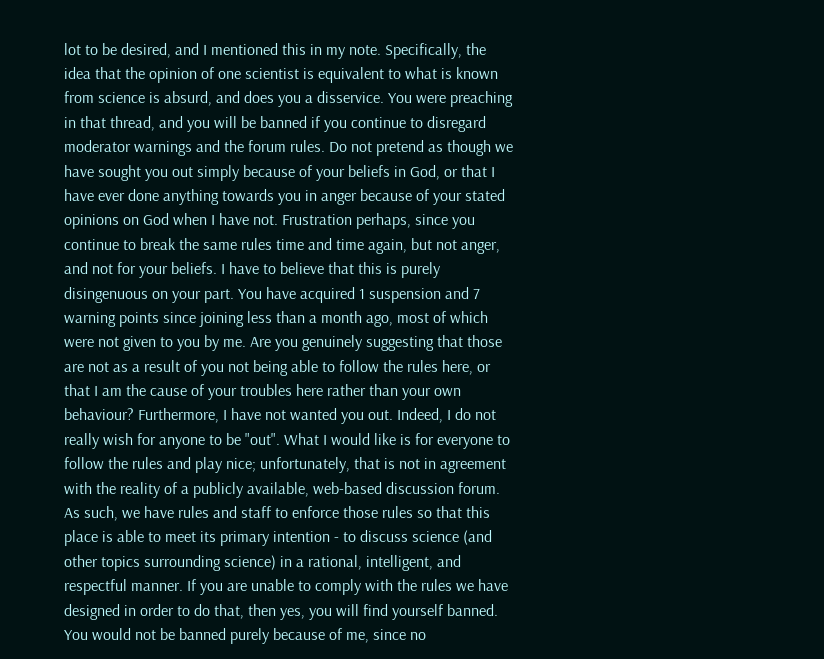lot to be desired, and I mentioned this in my note. Specifically, the idea that the opinion of one scientist is equivalent to what is known from science is absurd, and does you a disservice. You were preaching in that thread, and you will be banned if you continue to disregard moderator warnings and the forum rules. Do not pretend as though we have sought you out simply because of your beliefs in God, or that I have ever done anything towards you in anger because of your stated opinions on God when I have not. Frustration perhaps, since you continue to break the same rules time and time again, but not anger, and not for your beliefs. I have to believe that this is purely disingenuous on your part. You have acquired 1 suspension and 7 warning points since joining less than a month ago, most of which were not given to you by me. Are you genuinely suggesting that those are not as a result of you not being able to follow the rules here, or that I am the cause of your troubles here rather than your own behaviour? Furthermore, I have not wanted you out. Indeed, I do not really wish for anyone to be "out". What I would like is for everyone to follow the rules and play nice; unfortunately, that is not in agreement with the reality of a publicly available, web-based discussion forum. As such, we have rules and staff to enforce those rules so that this place is able to meet its primary intention - to discuss science (and other topics surrounding science) in a rational, intelligent, and respectful manner. If you are unable to comply with the rules we have designed in order to do that, then yes, you will find yourself banned. You would not be banned purely because of me, since no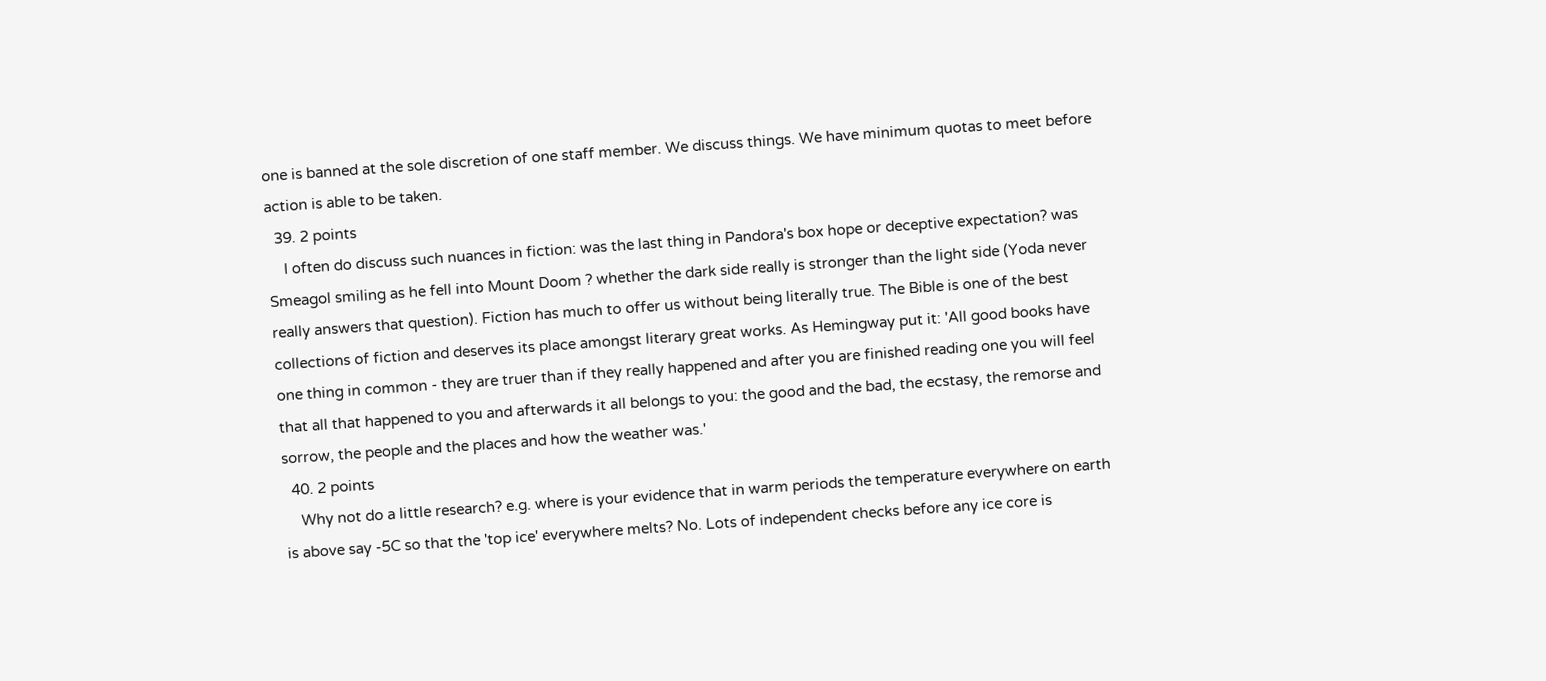one is banned at the sole discretion of one staff member. We discuss things. We have minimum quotas to meet before action is able to be taken.
  39. 2 points
    I often do discuss such nuances in fiction: was the last thing in Pandora's box hope or deceptive expectation? was Smeagol smiling as he fell into Mount Doom ? whether the dark side really is stronger than the light side (Yoda never really answers that question). Fiction has much to offer us without being literally true. The Bible is one of the best collections of fiction and deserves its place amongst literary great works. As Hemingway put it: 'All good books have one thing in common - they are truer than if they really happened and after you are finished reading one you will feel that all that happened to you and afterwards it all belongs to you: the good and the bad, the ecstasy, the remorse and sorrow, the people and the places and how the weather was.'
  40. 2 points
    Why not do a little research? e.g. where is your evidence that in warm periods the temperature everywhere on earth is above say -5C so that the 'top ice' everywhere melts? No. Lots of independent checks before any ice core is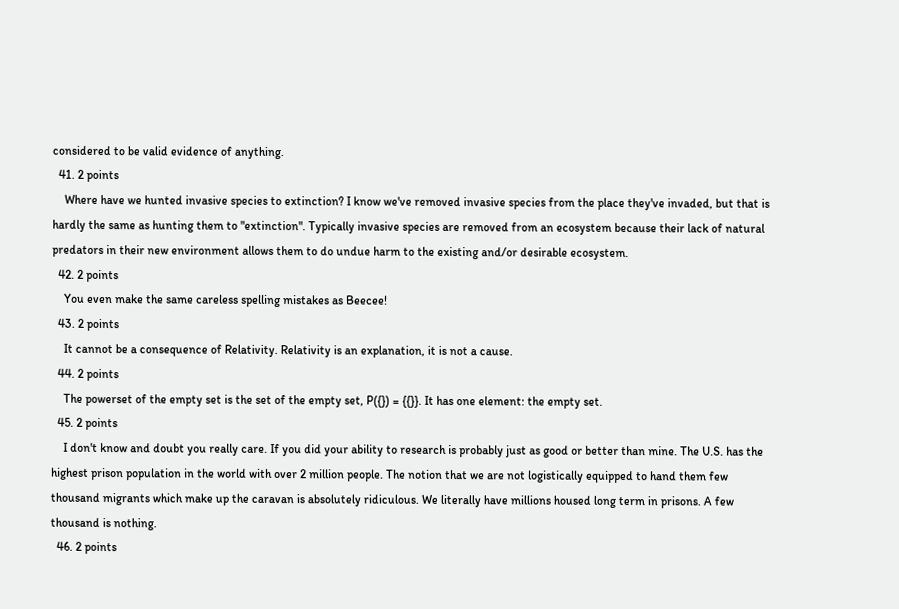considered to be valid evidence of anything.
  41. 2 points
    Where have we hunted invasive species to extinction? I know we've removed invasive species from the place they've invaded, but that is hardly the same as hunting them to "extinction". Typically invasive species are removed from an ecosystem because their lack of natural predators in their new environment allows them to do undue harm to the existing and/or desirable ecosystem.
  42. 2 points
    You even make the same careless spelling mistakes as Beecee!
  43. 2 points
    It cannot be a consequence of Relativity. Relativity is an explanation, it is not a cause.
  44. 2 points
    The powerset of the empty set is the set of the empty set, P({}) = {{}}. It has one element: the empty set.
  45. 2 points
    I don't know and doubt you really care. If you did your ability to research is probably just as good or better than mine. The U.S. has the highest prison population in the world with over 2 million people. The notion that we are not logistically equipped to hand them few thousand migrants which make up the caravan is absolutely ridiculous. We literally have millions housed long term in prisons. A few thousand is nothing.
  46. 2 points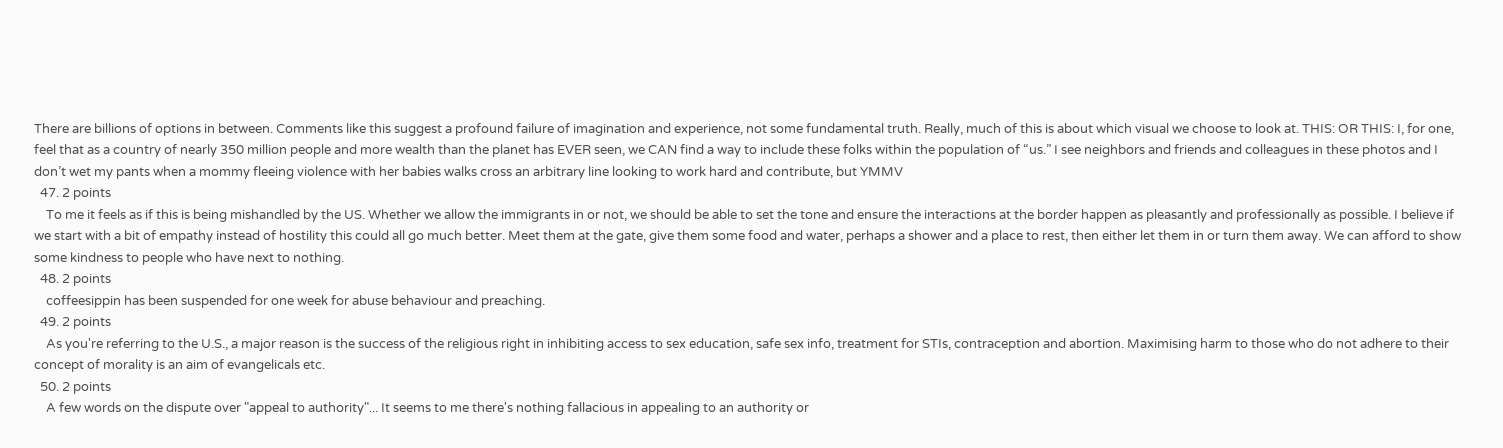There are billions of options in between. Comments like this suggest a profound failure of imagination and experience, not some fundamental truth. Really, much of this is about which visual we choose to look at. THIS: OR THIS: I, for one, feel that as a country of nearly 350 million people and more wealth than the planet has EVER seen, we CAN find a way to include these folks within the population of “us.” I see neighbors and friends and colleagues in these photos and I don’t wet my pants when a mommy fleeing violence with her babies walks cross an arbitrary line looking to work hard and contribute, but YMMV
  47. 2 points
    To me it feels as if this is being mishandled by the US. Whether we allow the immigrants in or not, we should be able to set the tone and ensure the interactions at the border happen as pleasantly and professionally as possible. I believe if we start with a bit of empathy instead of hostility this could all go much better. Meet them at the gate, give them some food and water, perhaps a shower and a place to rest, then either let them in or turn them away. We can afford to show some kindness to people who have next to nothing.
  48. 2 points
    coffeesippin has been suspended for one week for abuse behaviour and preaching.
  49. 2 points
    As you're referring to the U.S., a major reason is the success of the religious right in inhibiting access to sex education, safe sex info, treatment for STIs, contraception and abortion. Maximising harm to those who do not adhere to their concept of morality is an aim of evangelicals etc.
  50. 2 points
    A few words on the dispute over "appeal to authority"... It seems to me there's nothing fallacious in appealing to an authority or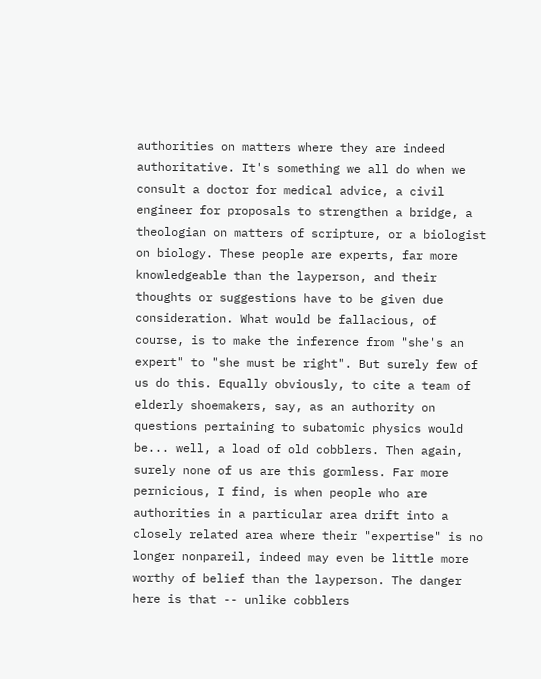authorities on matters where they are indeed authoritative. It's something we all do when we consult a doctor for medical advice, a civil engineer for proposals to strengthen a bridge, a theologian on matters of scripture, or a biologist on biology. These people are experts, far more knowledgeable than the layperson, and their thoughts or suggestions have to be given due consideration. What would be fallacious, of course, is to make the inference from "she's an expert" to "she must be right". But surely few of us do this. Equally obviously, to cite a team of elderly shoemakers, say, as an authority on questions pertaining to subatomic physics would be... well, a load of old cobblers. Then again, surely none of us are this gormless. Far more pernicious, I find, is when people who are authorities in a particular area drift into a closely related area where their "expertise" is no longer nonpareil, indeed may even be little more worthy of belief than the layperson. The danger here is that -- unlike cobblers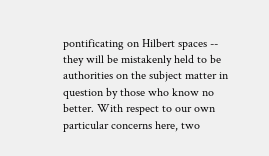pontificating on Hilbert spaces -- they will be mistakenly held to be authorities on the subject matter in question by those who know no better. With respect to our own particular concerns here, two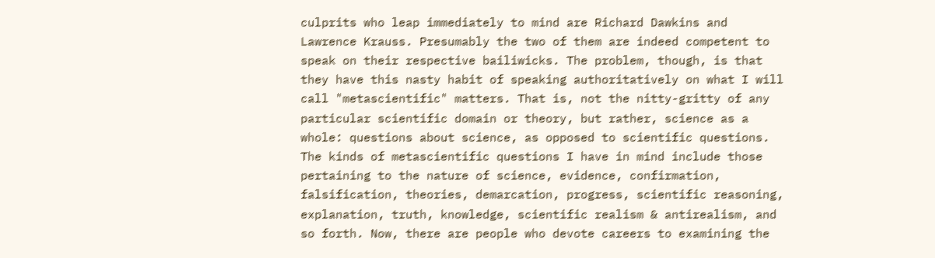culprits who leap immediately to mind are Richard Dawkins and Lawrence Krauss. Presumably the two of them are indeed competent to speak on their respective bailiwicks. The problem, though, is that they have this nasty habit of speaking authoritatively on what I will call "metascientific" matters. That is, not the nitty-gritty of any particular scientific domain or theory, but rather, science as a whole: questions about science, as opposed to scientific questions. The kinds of metascientific questions I have in mind include those pertaining to the nature of science, evidence, confirmation, falsification, theories, demarcation, progress, scientific reasoning, explanation, truth, knowledge, scientific realism & antirealism, and so forth. Now, there are people who devote careers to examining the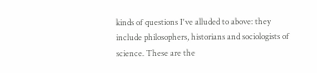kinds of questions I've alluded to above: they include philosophers, historians and sociologists of science. These are the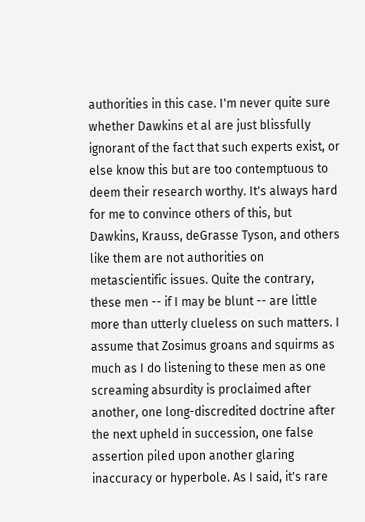authorities in this case. I'm never quite sure whether Dawkins et al are just blissfully ignorant of the fact that such experts exist, or else know this but are too contemptuous to deem their research worthy. It's always hard for me to convince others of this, but Dawkins, Krauss, deGrasse Tyson, and others like them are not authorities on metascientific issues. Quite the contrary, these men -- if I may be blunt -- are little more than utterly clueless on such matters. I assume that Zosimus groans and squirms as much as I do listening to these men as one screaming absurdity is proclaimed after another, one long-discredited doctrine after the next upheld in succession, one false assertion piled upon another glaring inaccuracy or hyperbole. As I said, it's rare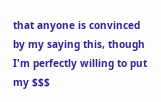that anyone is convinced by my saying this, though I'm perfectly willing to put my $$$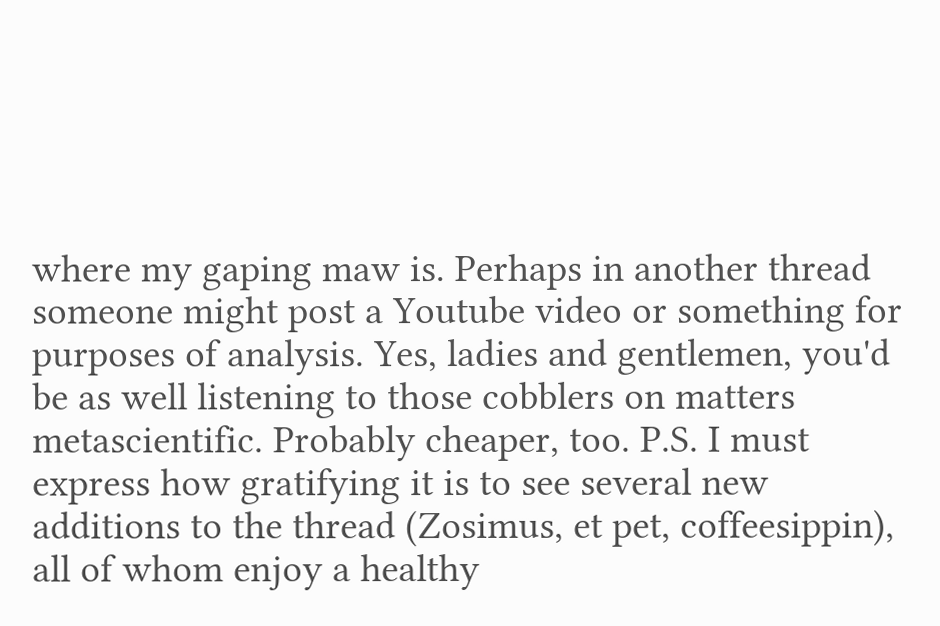where my gaping maw is. Perhaps in another thread someone might post a Youtube video or something for purposes of analysis. Yes, ladies and gentlemen, you'd be as well listening to those cobblers on matters metascientific. Probably cheaper, too. P.S. I must express how gratifying it is to see several new additions to the thread (Zosimus, et pet, coffeesippin), all of whom enjoy a healthy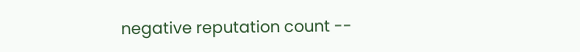negative reputation count --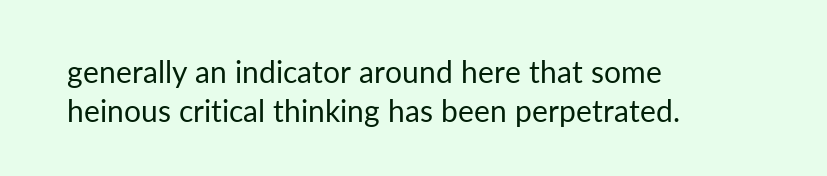generally an indicator around here that some heinous critical thinking has been perpetrated.